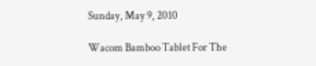Sunday, May 9, 2010

Wacom Bamboo Tablet For The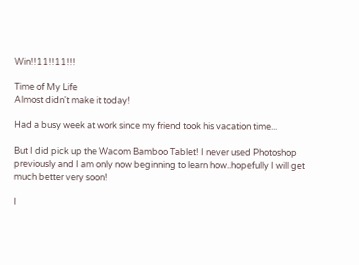Win!!11!!11!!!

Time of My Life
Almost didn't make it today!

Had a busy week at work since my friend took his vacation time...

But I did pick up the Wacom Bamboo Tablet! I never used Photoshop previously and I am only now beginning to learn how..hopefully I will get much better very soon!

I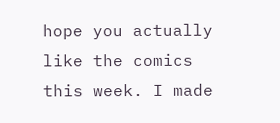hope you actually like the comics this week. I made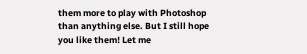them more to play with Photoshop than anything else. But I still hope you like them! Let me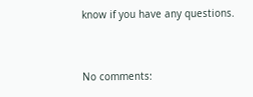know if you have any questions.


No comments: